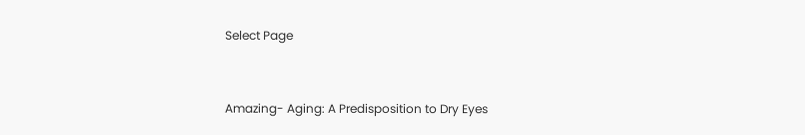Select Page


Amazing- Aging: A Predisposition to Dry Eyes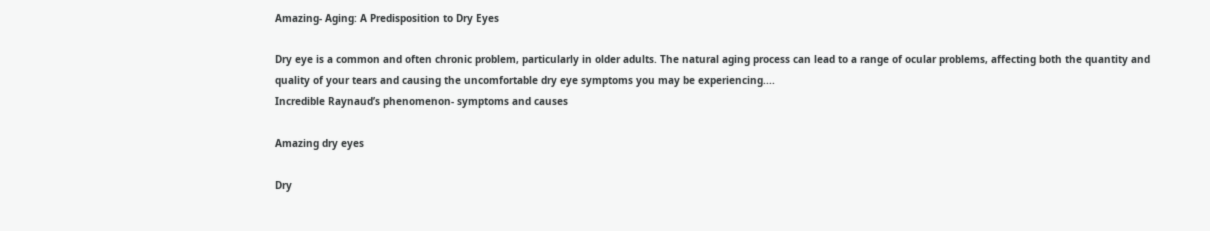Amazing- Aging: A Predisposition to Dry Eyes

Dry eye is a common and often chronic problem, particularly in older adults. The natural aging process can lead to a range of ocular problems, affecting both the quantity and quality of your tears and causing the uncomfortable dry eye symptoms you may be experiencing....
Incredible Raynaud’s phenomenon- symptoms and causes

Amazing dry eyes

Dry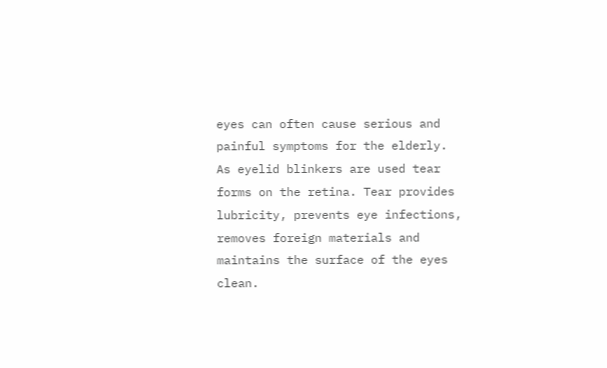eyes can often cause serious and painful symptoms for the elderly. As eyelid blinkers are used tear forms on the retina. Tear provides lubricity, prevents eye infections, removes foreign materials and maintains the surface of the eyes clean.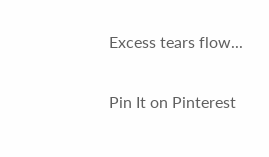Excess tears flow...

Pin It on Pinterest